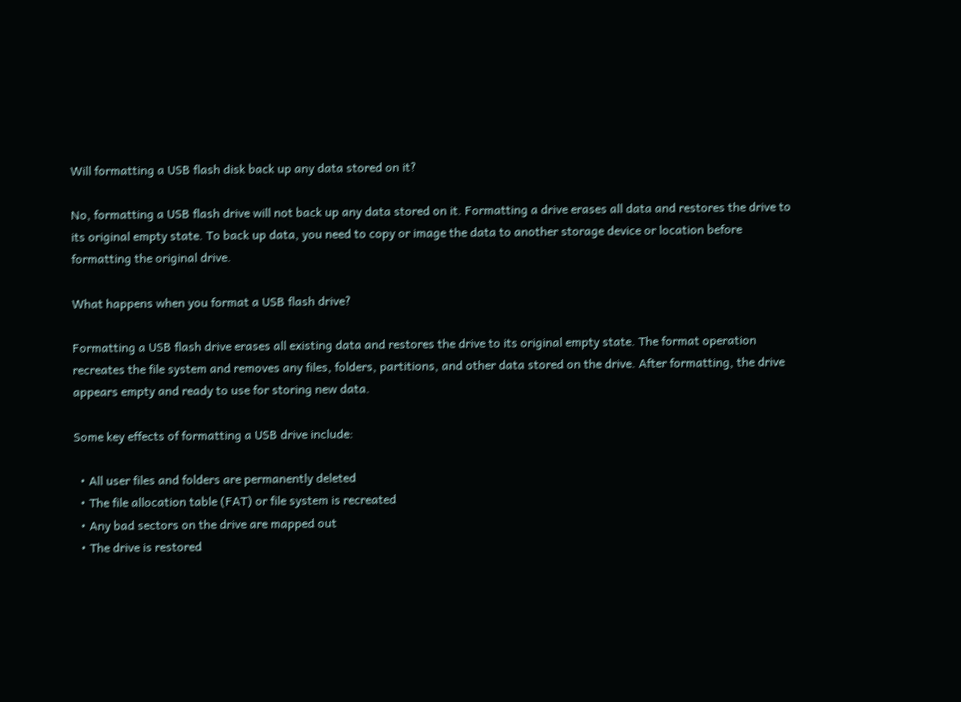Will formatting a USB flash disk back up any data stored on it?

No, formatting a USB flash drive will not back up any data stored on it. Formatting a drive erases all data and restores the drive to its original empty state. To back up data, you need to copy or image the data to another storage device or location before formatting the original drive.

What happens when you format a USB flash drive?

Formatting a USB flash drive erases all existing data and restores the drive to its original empty state. The format operation recreates the file system and removes any files, folders, partitions, and other data stored on the drive. After formatting, the drive appears empty and ready to use for storing new data.

Some key effects of formatting a USB drive include:

  • All user files and folders are permanently deleted
  • The file allocation table (FAT) or file system is recreated
  • Any bad sectors on the drive are mapped out
  • The drive is restored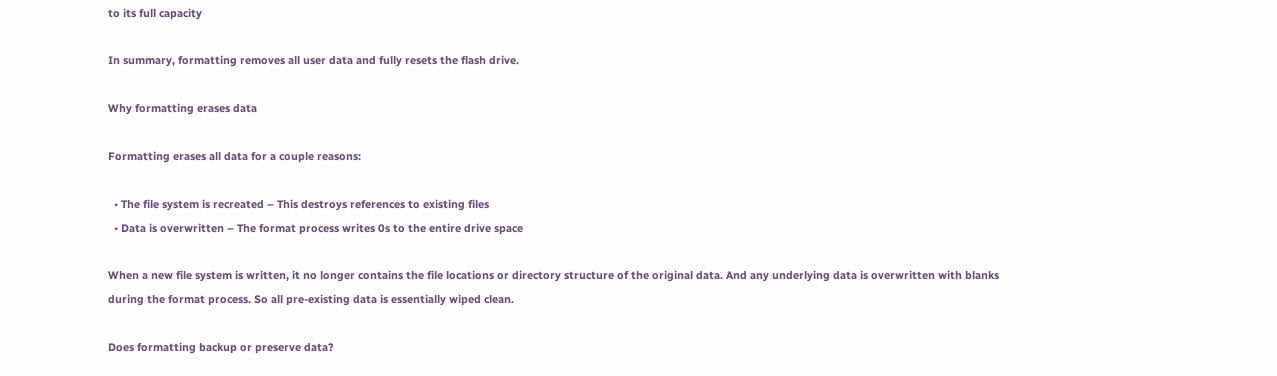to its full capacity

In summary, formatting removes all user data and fully resets the flash drive.

Why formatting erases data

Formatting erases all data for a couple reasons:

  • The file system is recreated – This destroys references to existing files
  • Data is overwritten – The format process writes 0s to the entire drive space

When a new file system is written, it no longer contains the file locations or directory structure of the original data. And any underlying data is overwritten with blanks during the format process. So all pre-existing data is essentially wiped clean.

Does formatting backup or preserve data?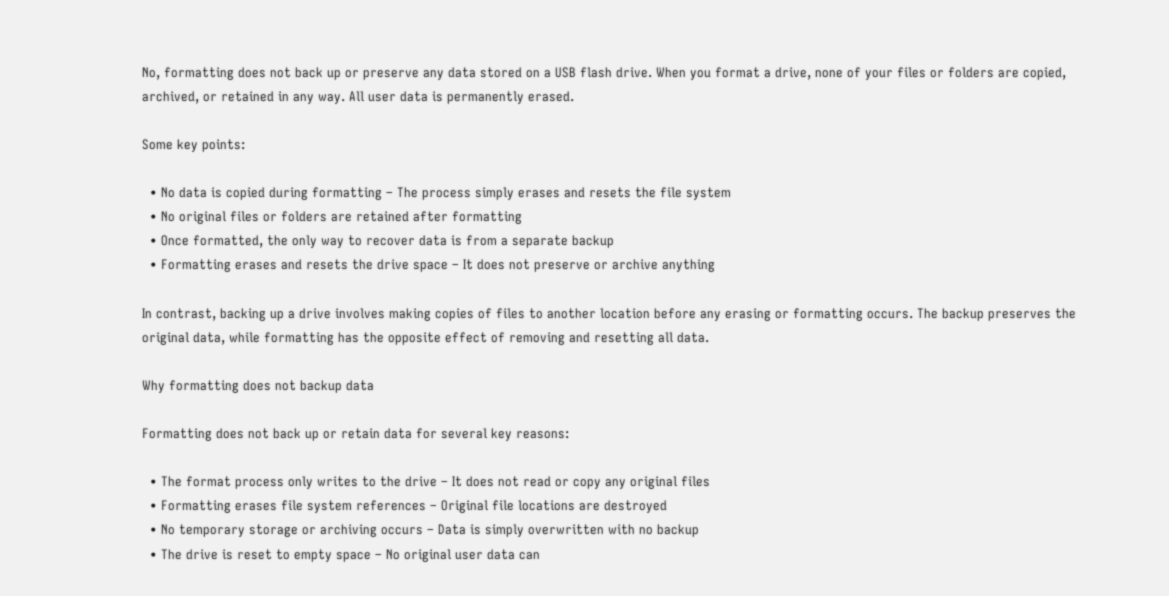No, formatting does not back up or preserve any data stored on a USB flash drive. When you format a drive, none of your files or folders are copied, archived, or retained in any way. All user data is permanently erased.

Some key points:

  • No data is copied during formatting – The process simply erases and resets the file system
  • No original files or folders are retained after formatting
  • Once formatted, the only way to recover data is from a separate backup
  • Formatting erases and resets the drive space – It does not preserve or archive anything

In contrast, backing up a drive involves making copies of files to another location before any erasing or formatting occurs. The backup preserves the original data, while formatting has the opposite effect of removing and resetting all data.

Why formatting does not backup data

Formatting does not back up or retain data for several key reasons:

  • The format process only writes to the drive – It does not read or copy any original files
  • Formatting erases file system references – Original file locations are destroyed
  • No temporary storage or archiving occurs – Data is simply overwritten with no backup
  • The drive is reset to empty space – No original user data can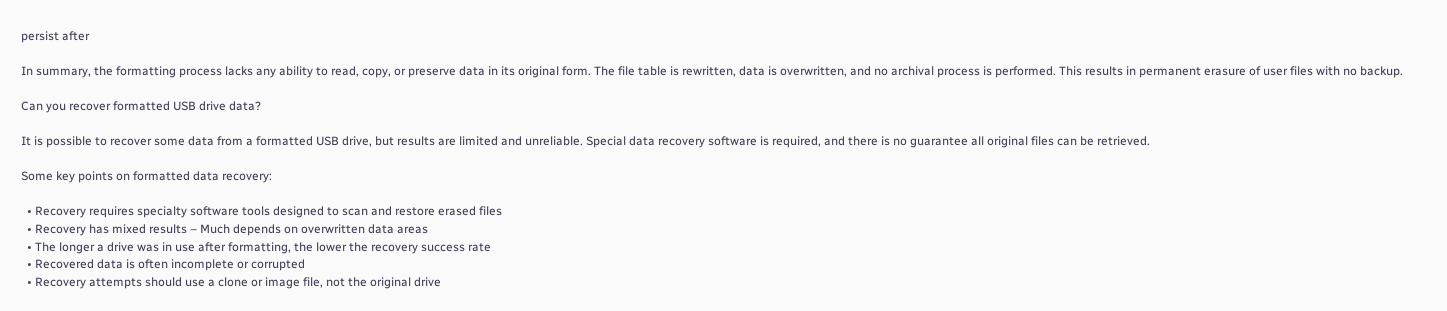persist after

In summary, the formatting process lacks any ability to read, copy, or preserve data in its original form. The file table is rewritten, data is overwritten, and no archival process is performed. This results in permanent erasure of user files with no backup.

Can you recover formatted USB drive data?

It is possible to recover some data from a formatted USB drive, but results are limited and unreliable. Special data recovery software is required, and there is no guarantee all original files can be retrieved.

Some key points on formatted data recovery:

  • Recovery requires specialty software tools designed to scan and restore erased files
  • Recovery has mixed results – Much depends on overwritten data areas
  • The longer a drive was in use after formatting, the lower the recovery success rate
  • Recovered data is often incomplete or corrupted
  • Recovery attempts should use a clone or image file, not the original drive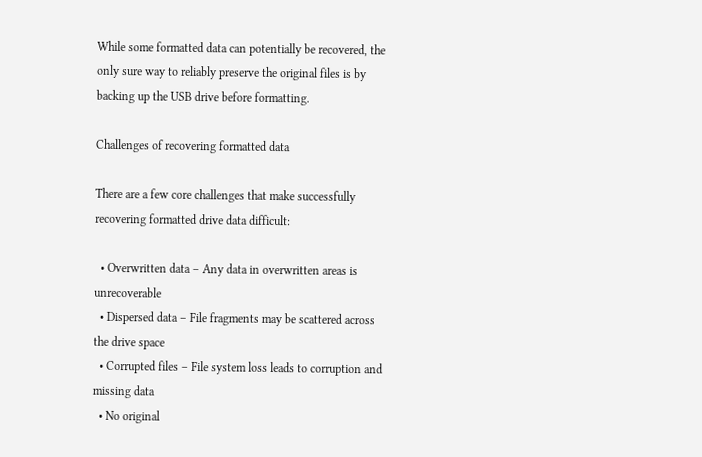While some formatted data can potentially be recovered, the only sure way to reliably preserve the original files is by backing up the USB drive before formatting.

Challenges of recovering formatted data

There are a few core challenges that make successfully recovering formatted drive data difficult:

  • Overwritten data – Any data in overwritten areas is unrecoverable
  • Dispersed data – File fragments may be scattered across the drive space
  • Corrupted files – File system loss leads to corruption and missing data
  • No original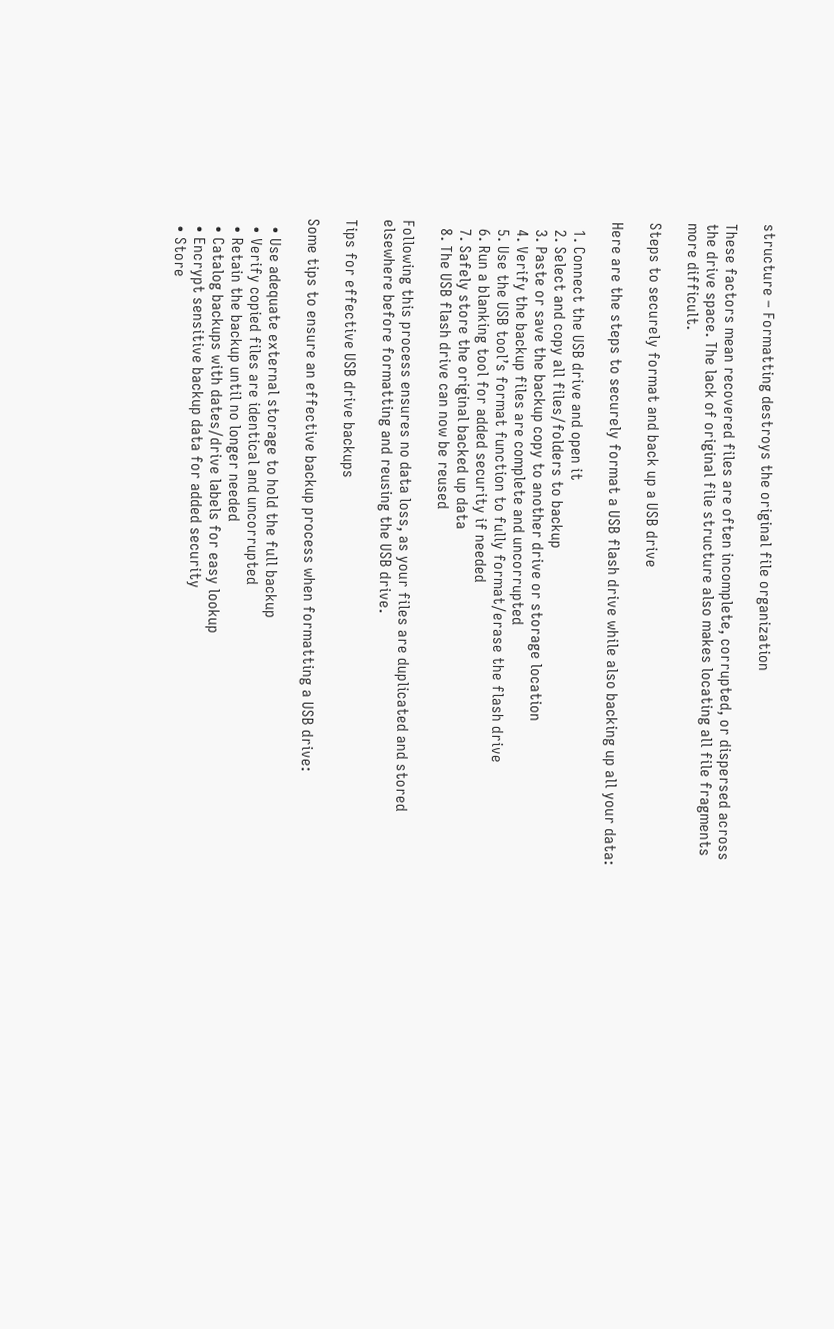structure – Formatting destroys the original file organization

These factors mean recovered files are often incomplete, corrupted, or dispersed across the drive space. The lack of original file structure also makes locating all file fragments more difficult.

Steps to securely format and back up a USB drive

Here are the steps to securely format a USB flash drive while also backing up all your data:

  1. Connect the USB drive and open it
  2. Select and copy all files/folders to backup
  3. Paste or save the backup copy to another drive or storage location
  4. Verify the backup files are complete and uncorrupted
  5. Use the USB tool’s format function to fully format/erase the flash drive
  6. Run a blanking tool for added security if needed
  7. Safely store the original backed up data
  8. The USB flash drive can now be reused

Following this process ensures no data loss, as your files are duplicated and stored elsewhere before formatting and reusing the USB drive.

Tips for effective USB drive backups

Some tips to ensure an effective backup process when formatting a USB drive:

  • Use adequate external storage to hold the full backup
  • Verify copied files are identical and uncorrupted
  • Retain the backup until no longer needed
  • Catalog backups with dates/drive labels for easy lookup
  • Encrypt sensitive backup data for added security
  • Store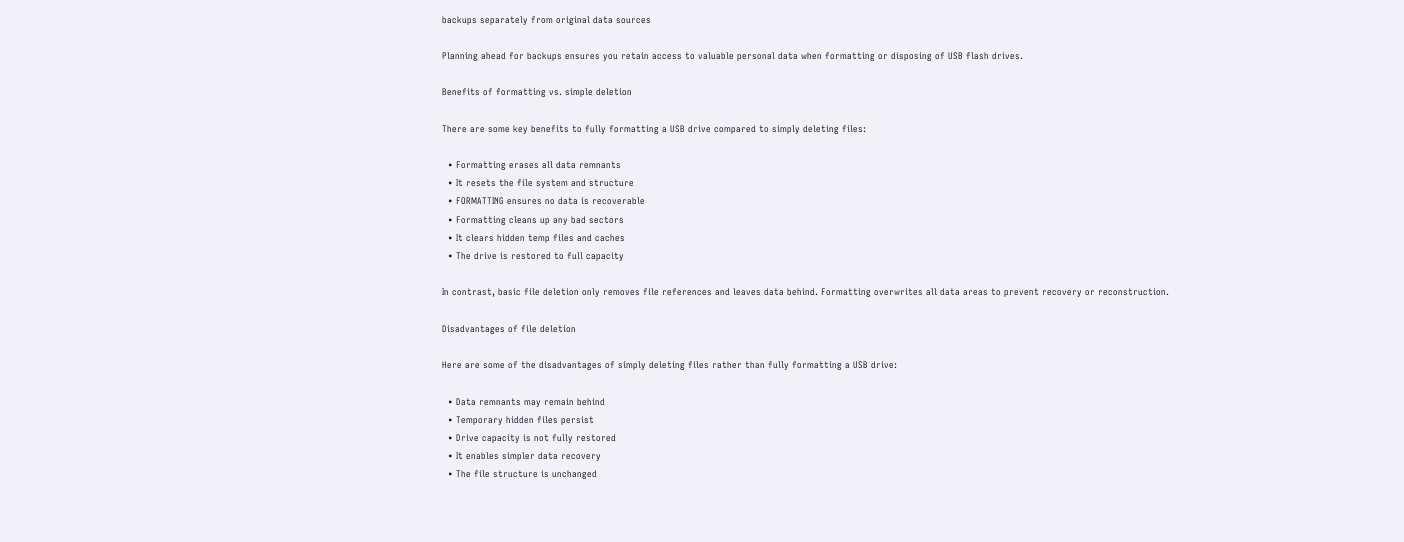backups separately from original data sources

Planning ahead for backups ensures you retain access to valuable personal data when formatting or disposing of USB flash drives.

Benefits of formatting vs. simple deletion

There are some key benefits to fully formatting a USB drive compared to simply deleting files:

  • Formatting erases all data remnants
  • It resets the file system and structure
  • FORMATTING ensures no data is recoverable
  • Formatting cleans up any bad sectors
  • It clears hidden temp files and caches
  • The drive is restored to full capacity

In contrast, basic file deletion only removes file references and leaves data behind. Formatting overwrites all data areas to prevent recovery or reconstruction.

Disadvantages of file deletion

Here are some of the disadvantages of simply deleting files rather than fully formatting a USB drive:

  • Data remnants may remain behind
  • Temporary hidden files persist
  • Drive capacity is not fully restored
  • It enables simpler data recovery
  • The file structure is unchanged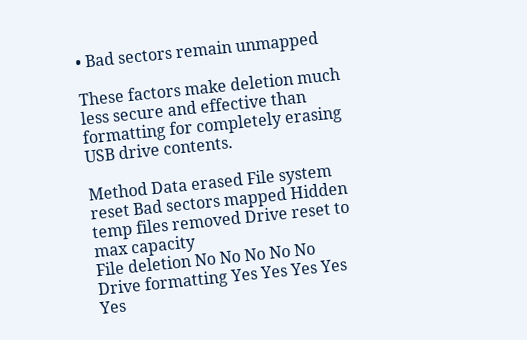• Bad sectors remain unmapped

These factors make deletion much less secure and effective than formatting for completely erasing USB drive contents.

Method Data erased File system reset Bad sectors mapped Hidden temp files removed Drive reset to max capacity
File deletion No No No No No
Drive formatting Yes Yes Yes Yes Yes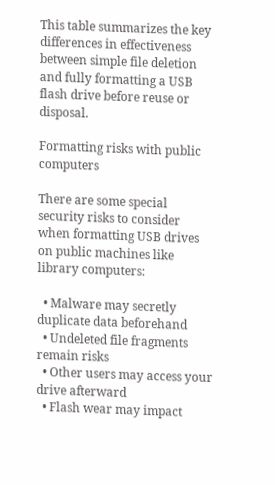This table summarizes the key differences in effectiveness between simple file deletion and fully formatting a USB flash drive before reuse or disposal.

Formatting risks with public computers

There are some special security risks to consider when formatting USB drives on public machines like library computers:

  • Malware may secretly duplicate data beforehand
  • Undeleted file fragments remain risks
  • Other users may access your drive afterward
  • Flash wear may impact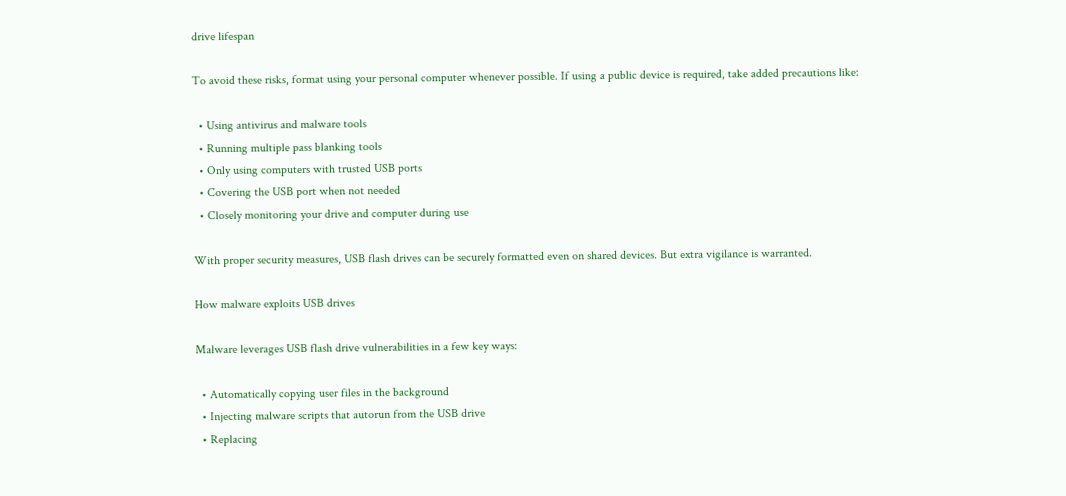drive lifespan

To avoid these risks, format using your personal computer whenever possible. If using a public device is required, take added precautions like:

  • Using antivirus and malware tools
  • Running multiple pass blanking tools
  • Only using computers with trusted USB ports
  • Covering the USB port when not needed
  • Closely monitoring your drive and computer during use

With proper security measures, USB flash drives can be securely formatted even on shared devices. But extra vigilance is warranted.

How malware exploits USB drives

Malware leverages USB flash drive vulnerabilities in a few key ways:

  • Automatically copying user files in the background
  • Injecting malware scripts that autorun from the USB drive
  • Replacing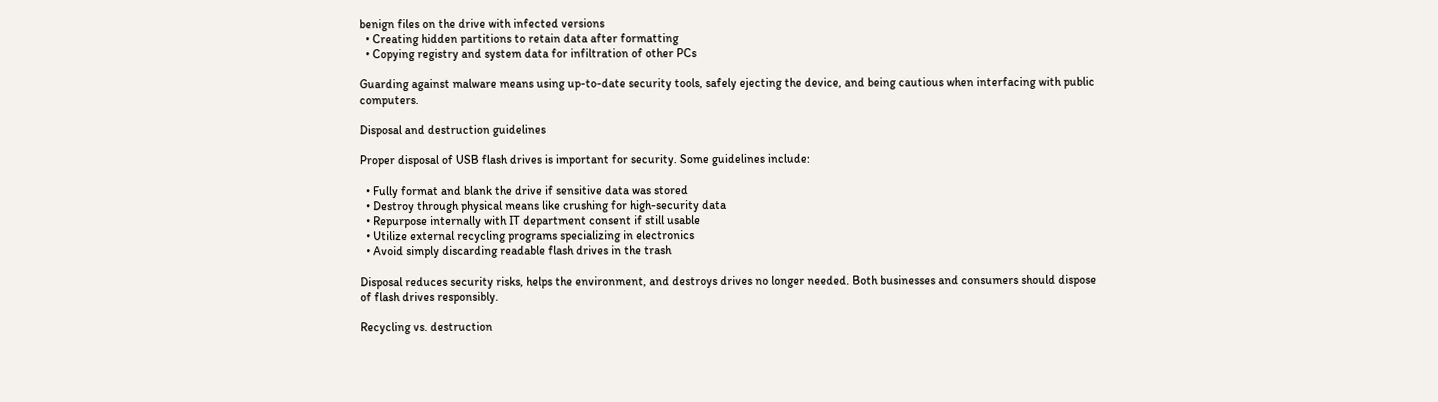benign files on the drive with infected versions
  • Creating hidden partitions to retain data after formatting
  • Copying registry and system data for infiltration of other PCs

Guarding against malware means using up-to-date security tools, safely ejecting the device, and being cautious when interfacing with public computers.

Disposal and destruction guidelines

Proper disposal of USB flash drives is important for security. Some guidelines include:

  • Fully format and blank the drive if sensitive data was stored
  • Destroy through physical means like crushing for high-security data
  • Repurpose internally with IT department consent if still usable
  • Utilize external recycling programs specializing in electronics
  • Avoid simply discarding readable flash drives in the trash

Disposal reduces security risks, helps the environment, and destroys drives no longer needed. Both businesses and consumers should dispose of flash drives responsibly.

Recycling vs. destruction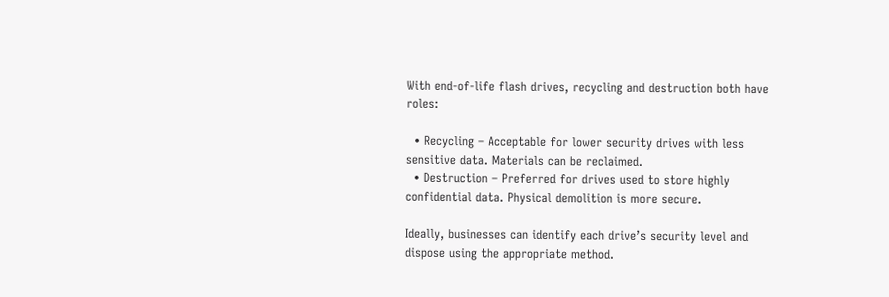With end-of-life flash drives, recycling and destruction both have roles:

  • Recycling – Acceptable for lower security drives with less sensitive data. Materials can be reclaimed.
  • Destruction – Preferred for drives used to store highly confidential data. Physical demolition is more secure.

Ideally, businesses can identify each drive’s security level and dispose using the appropriate method.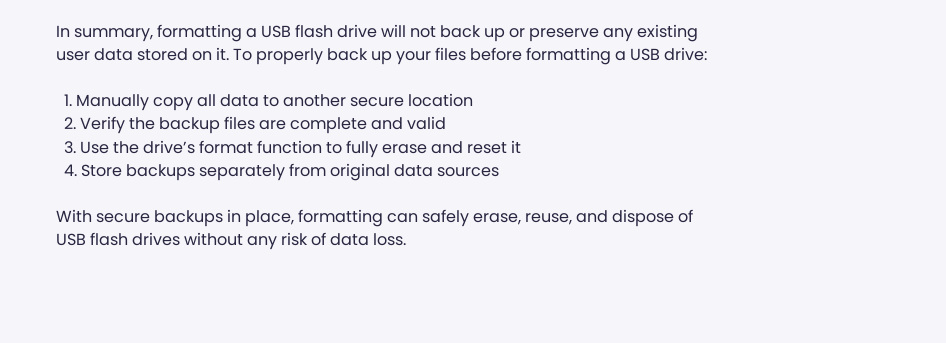In summary, formatting a USB flash drive will not back up or preserve any existing user data stored on it. To properly back up your files before formatting a USB drive:

  1. Manually copy all data to another secure location
  2. Verify the backup files are complete and valid
  3. Use the drive’s format function to fully erase and reset it
  4. Store backups separately from original data sources

With secure backups in place, formatting can safely erase, reuse, and dispose of USB flash drives without any risk of data loss.